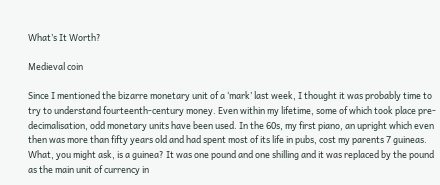What’s It Worth?

Medieval coin

Since I mentioned the bizarre monetary unit of a ‘mark’ last week, I thought it was probably time to try to understand fourteenth-century money. Even within my lifetime, some of which took place pre-decimalisation, odd monetary units have been used. In the 60s, my first piano, an upright which even then was more than fifty years old and had spent most of its life in pubs, cost my parents 7 guineas.  What, you might ask, is a guinea? It was one pound and one shilling and it was replaced by the pound as the main unit of currency in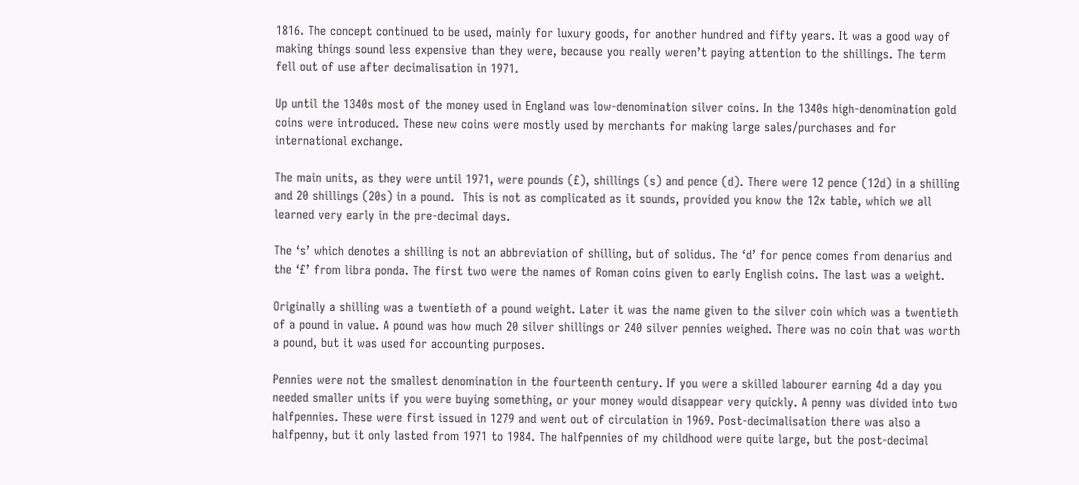1816. The concept continued to be used, mainly for luxury goods, for another hundred and fifty years. It was a good way of making things sound less expensive than they were, because you really weren’t paying attention to the shillings. The term fell out of use after decimalisation in 1971.

Up until the 1340s most of the money used in England was low-denomination silver coins. In the 1340s high-denomination gold coins were introduced. These new coins were mostly used by merchants for making large sales/purchases and for international exchange.

The main units, as they were until 1971, were pounds (£), shillings (s) and pence (d). There were 12 pence (12d) in a shilling and 20 shillings (20s) in a pound.  This is not as complicated as it sounds, provided you know the 12x table, which we all learned very early in the pre-decimal days.

The ‘s’ which denotes a shilling is not an abbreviation of shilling, but of solidus. The ‘d’ for pence comes from denarius and the ‘£’ from libra ponda. The first two were the names of Roman coins given to early English coins. The last was a weight.

Originally a shilling was a twentieth of a pound weight. Later it was the name given to the silver coin which was a twentieth of a pound in value. A pound was how much 20 silver shillings or 240 silver pennies weighed. There was no coin that was worth a pound, but it was used for accounting purposes.

Pennies were not the smallest denomination in the fourteenth century. If you were a skilled labourer earning 4d a day you needed smaller units if you were buying something, or your money would disappear very quickly. A penny was divided into two halfpennies. These were first issued in 1279 and went out of circulation in 1969. Post-decimalisation there was also a halfpenny, but it only lasted from 1971 to 1984. The halfpennies of my childhood were quite large, but the post-decimal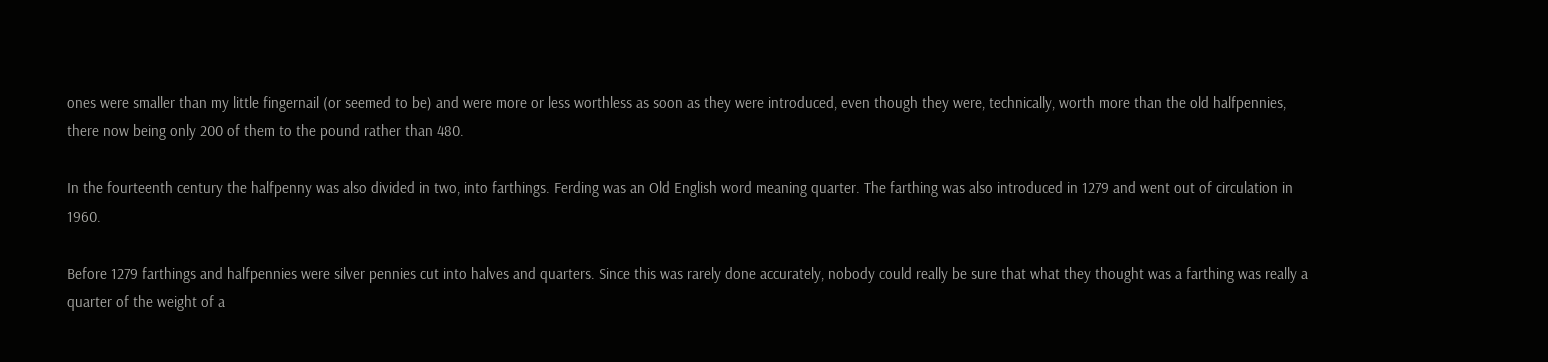ones were smaller than my little fingernail (or seemed to be) and were more or less worthless as soon as they were introduced, even though they were, technically, worth more than the old halfpennies, there now being only 200 of them to the pound rather than 480.

In the fourteenth century the halfpenny was also divided in two, into farthings. Ferding was an Old English word meaning quarter. The farthing was also introduced in 1279 and went out of circulation in 1960.

Before 1279 farthings and halfpennies were silver pennies cut into halves and quarters. Since this was rarely done accurately, nobody could really be sure that what they thought was a farthing was really a quarter of the weight of a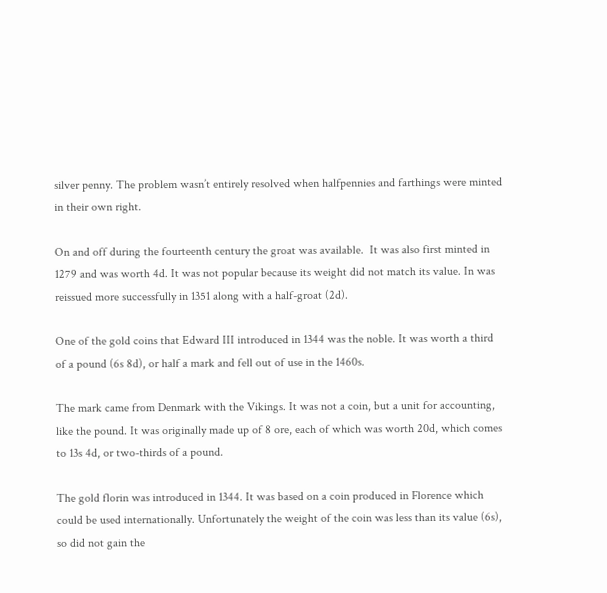silver penny. The problem wasn’t entirely resolved when halfpennies and farthings were minted in their own right.

On and off during the fourteenth century the groat was available.  It was also first minted in 1279 and was worth 4d. It was not popular because its weight did not match its value. In was reissued more successfully in 1351 along with a half-groat (2d).

One of the gold coins that Edward III introduced in 1344 was the noble. It was worth a third of a pound (6s 8d), or half a mark and fell out of use in the 1460s.

The mark came from Denmark with the Vikings. It was not a coin, but a unit for accounting, like the pound. It was originally made up of 8 ore, each of which was worth 20d, which comes to 13s 4d, or two-thirds of a pound.

The gold florin was introduced in 1344. It was based on a coin produced in Florence which could be used internationally. Unfortunately the weight of the coin was less than its value (6s), so did not gain the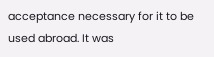acceptance necessary for it to be used abroad. It was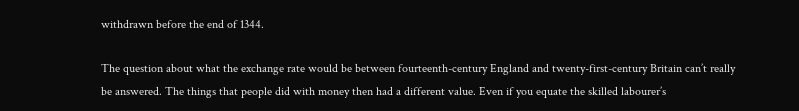withdrawn before the end of 1344.

The question about what the exchange rate would be between fourteenth-century England and twenty-first-century Britain can’t really be answered. The things that people did with money then had a different value. Even if you equate the skilled labourer’s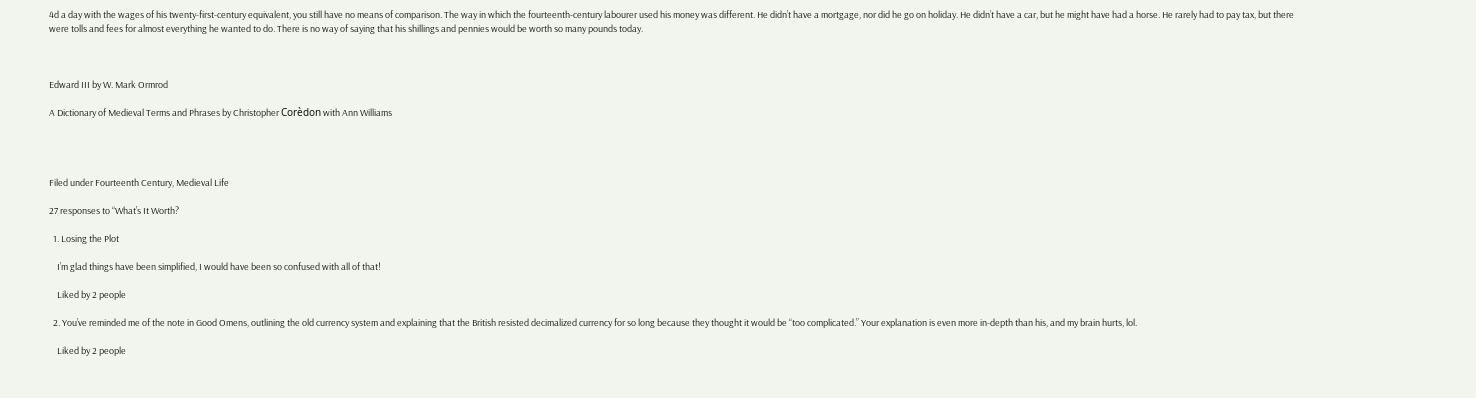4d a day with the wages of his twenty-first-century equivalent, you still have no means of comparison. The way in which the fourteenth-century labourer used his money was different. He didn’t have a mortgage, nor did he go on holiday. He didn’t have a car, but he might have had a horse. He rarely had to pay tax, but there were tolls and fees for almost everything he wanted to do. There is no way of saying that his shillings and pennies would be worth so many pounds today.



Edward III by W. Mark Ormrod

A Dictionary of Medieval Terms and Phrases by Christopher Corèdon with Ann Williams




Filed under Fourteenth Century, Medieval Life

27 responses to “What’s It Worth?

  1. Losing the Plot

    I’m glad things have been simplified, I would have been so confused with all of that!

    Liked by 2 people

  2. You’ve reminded me of the note in Good Omens, outlining the old currency system and explaining that the British resisted decimalized currency for so long because they thought it would be “too complicated.” Your explanation is even more in-depth than his, and my brain hurts, lol.

    Liked by 2 people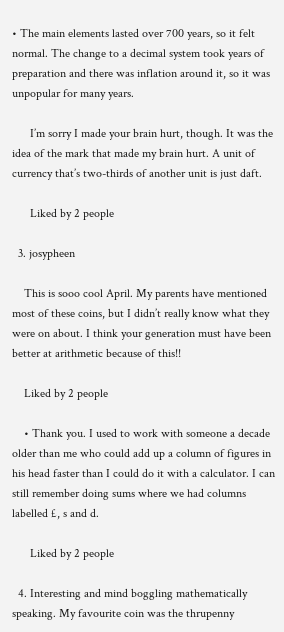• The main elements lasted over 700 years, so it felt normal. The change to a decimal system took years of preparation and there was inflation around it, so it was unpopular for many years.

      I’m sorry I made your brain hurt, though. It was the idea of the mark that made my brain hurt. A unit of currency that’s two-thirds of another unit is just daft.

      Liked by 2 people

  3. josypheen

    This is sooo cool April. My parents have mentioned most of these coins, but I didn’t really know what they were on about. I think your generation must have been better at arithmetic because of this!!

    Liked by 2 people

    • Thank you. I used to work with someone a decade older than me who could add up a column of figures in his head faster than I could do it with a calculator. I can still remember doing sums where we had columns labelled £, s and d.

      Liked by 2 people

  4. Interesting and mind boggling mathematically speaking. My favourite coin was the thrupenny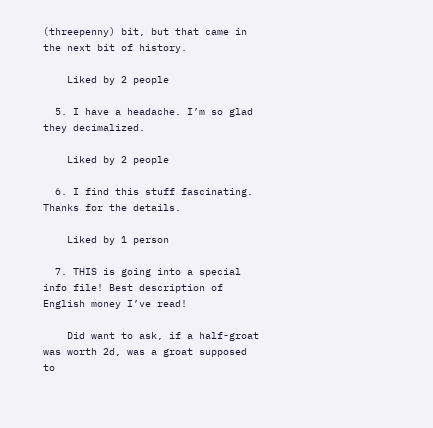(threepenny) bit, but that came in the next bit of history.

    Liked by 2 people

  5. I have a headache. I’m so glad they decimalized.

    Liked by 2 people

  6. I find this stuff fascinating. Thanks for the details.

    Liked by 1 person

  7. THIS is going into a special info file! Best description of English money I’ve read!

    Did want to ask, if a half-groat was worth 2d, was a groat supposed to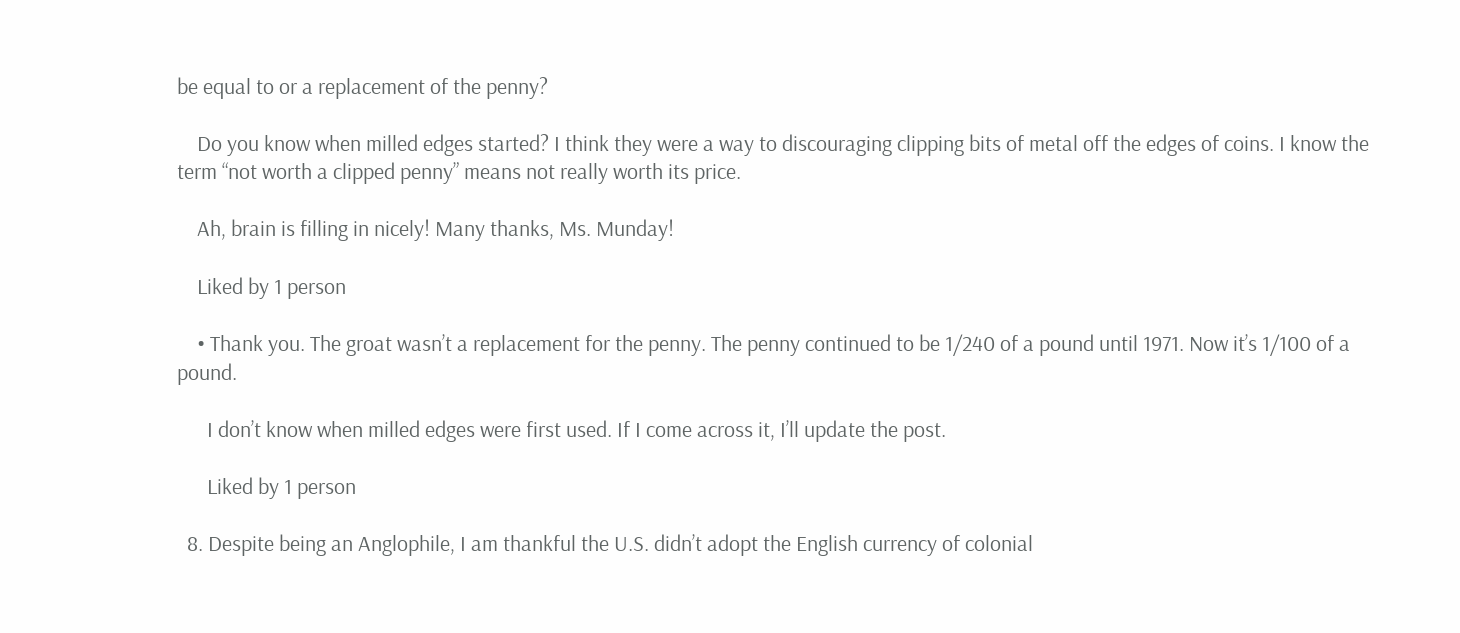be equal to or a replacement of the penny?

    Do you know when milled edges started? I think they were a way to discouraging clipping bits of metal off the edges of coins. I know the term “not worth a clipped penny” means not really worth its price.

    Ah, brain is filling in nicely! Many thanks, Ms. Munday!

    Liked by 1 person

    • Thank you. The groat wasn’t a replacement for the penny. The penny continued to be 1/240 of a pound until 1971. Now it’s 1/100 of a pound.

      I don’t know when milled edges were first used. If I come across it, I’ll update the post.

      Liked by 1 person

  8. Despite being an Anglophile, I am thankful the U.S. didn’t adopt the English currency of colonial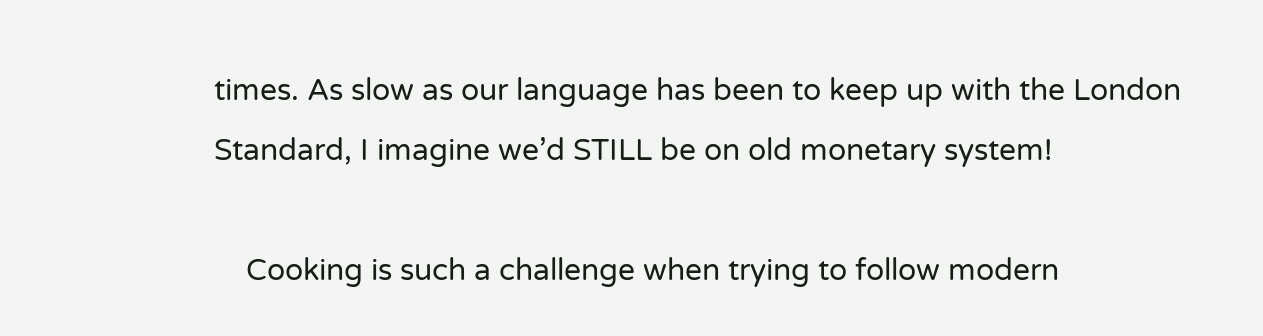times. As slow as our language has been to keep up with the London Standard, I imagine we’d STILL be on old monetary system!

    Cooking is such a challenge when trying to follow modern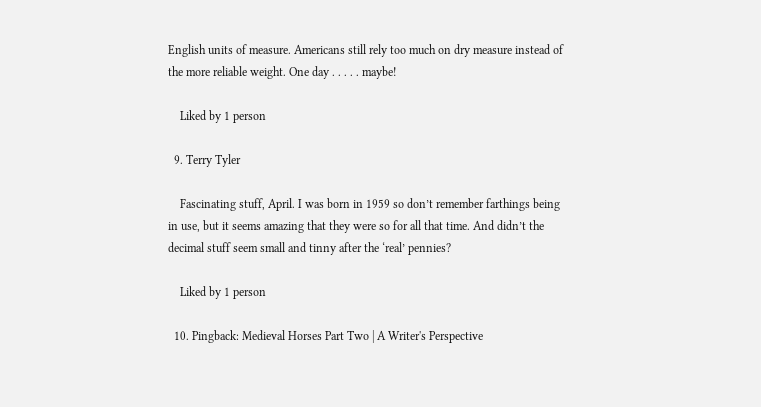English units of measure. Americans still rely too much on dry measure instead of the more reliable weight. One day . . . . . maybe!

    Liked by 1 person

  9. Terry Tyler

    Fascinating stuff, April. I was born in 1959 so don’t remember farthings being in use, but it seems amazing that they were so for all that time. And didn’t the decimal stuff seem small and tinny after the ‘real’ pennies?

    Liked by 1 person

  10. Pingback: Medieval Horses Part Two | A Writer's Perspective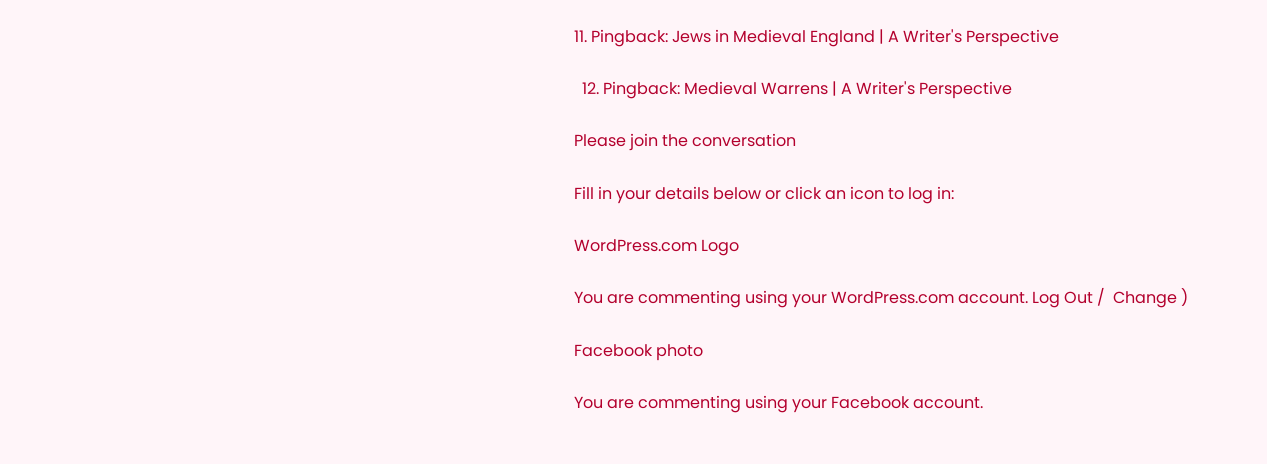11. Pingback: Jews in Medieval England | A Writer's Perspective

  12. Pingback: Medieval Warrens | A Writer's Perspective

Please join the conversation

Fill in your details below or click an icon to log in:

WordPress.com Logo

You are commenting using your WordPress.com account. Log Out /  Change )

Facebook photo

You are commenting using your Facebook account.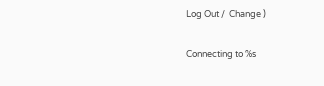Log Out /  Change )

Connecting to %s